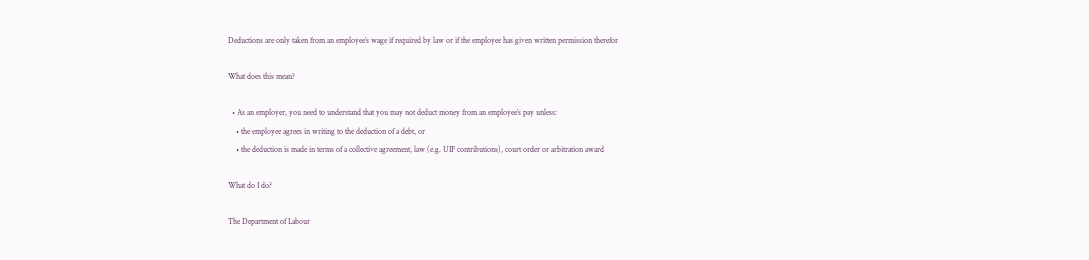Deductions are only taken from an employee’s wage if required by law or if the employee has given written permission therefor

What does this mean?

  • As an employer, you need to understand that you may not deduct money from an employee’s pay unless:
    • the employee agrees in writing to the deduction of a debt, or
    • the deduction is made in terms of a collective agreement, law (e.g. UIF contributions), court order or arbitration award

What do I do?

The Department of Labour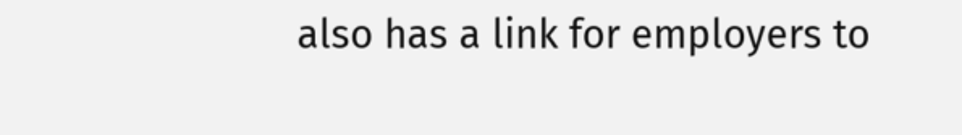also has a link for employers to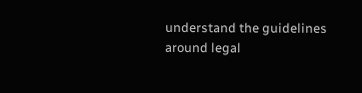understand the guidelines around legal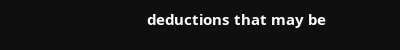deductions that may be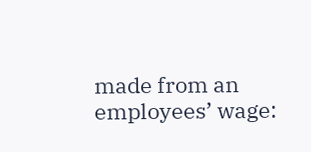made from an employees’ wage: